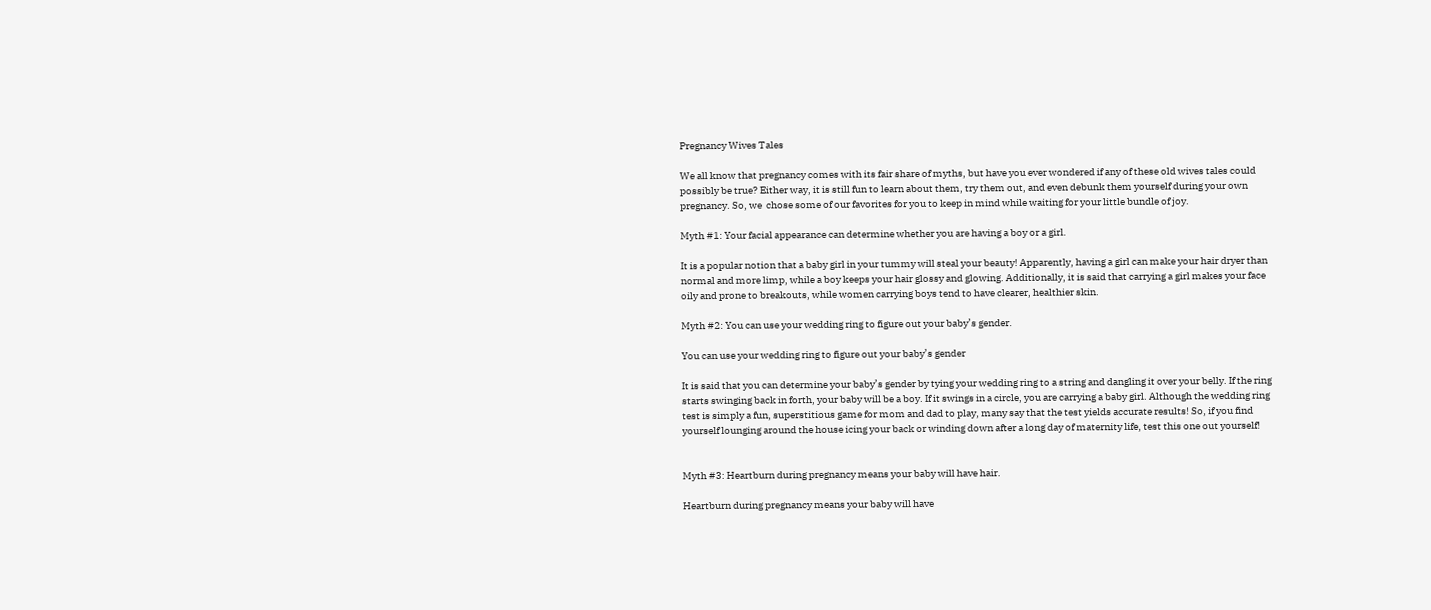Pregnancy Wives Tales

We all know that pregnancy comes with its fair share of myths, but have you ever wondered if any of these old wives tales could possibly be true? Either way, it is still fun to learn about them, try them out, and even debunk them yourself during your own pregnancy. So, we  chose some of our favorites for you to keep in mind while waiting for your little bundle of joy.

Myth #1: Your facial appearance can determine whether you are having a boy or a girl.

It is a popular notion that a baby girl in your tummy will steal your beauty! Apparently, having a girl can make your hair dryer than normal and more limp, while a boy keeps your hair glossy and glowing. Additionally, it is said that carrying a girl makes your face oily and prone to breakouts, while women carrying boys tend to have clearer, healthier skin.

Myth #2: You can use your wedding ring to figure out your baby’s gender.

You can use your wedding ring to figure out your baby’s gender

It is said that you can determine your baby’s gender by tying your wedding ring to a string and dangling it over your belly. If the ring starts swinging back in forth, your baby will be a boy. If it swings in a circle, you are carrying a baby girl. Although the wedding ring test is simply a fun, superstitious game for mom and dad to play, many say that the test yields accurate results! So, if you find yourself lounging around the house icing your back or winding down after a long day of maternity life, test this one out yourself!


Myth #3: Heartburn during pregnancy means your baby will have hair.

Heartburn during pregnancy means your baby will have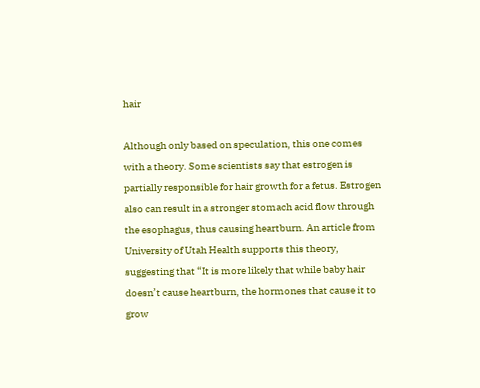hair

Although only based on speculation, this one comes with a theory. Some scientists say that estrogen is partially responsible for hair growth for a fetus. Estrogen also can result in a stronger stomach acid flow through the esophagus, thus causing heartburn. An article from University of Utah Health supports this theory, suggesting that “It is more likely that while baby hair doesn’t cause heartburn, the hormones that cause it to grow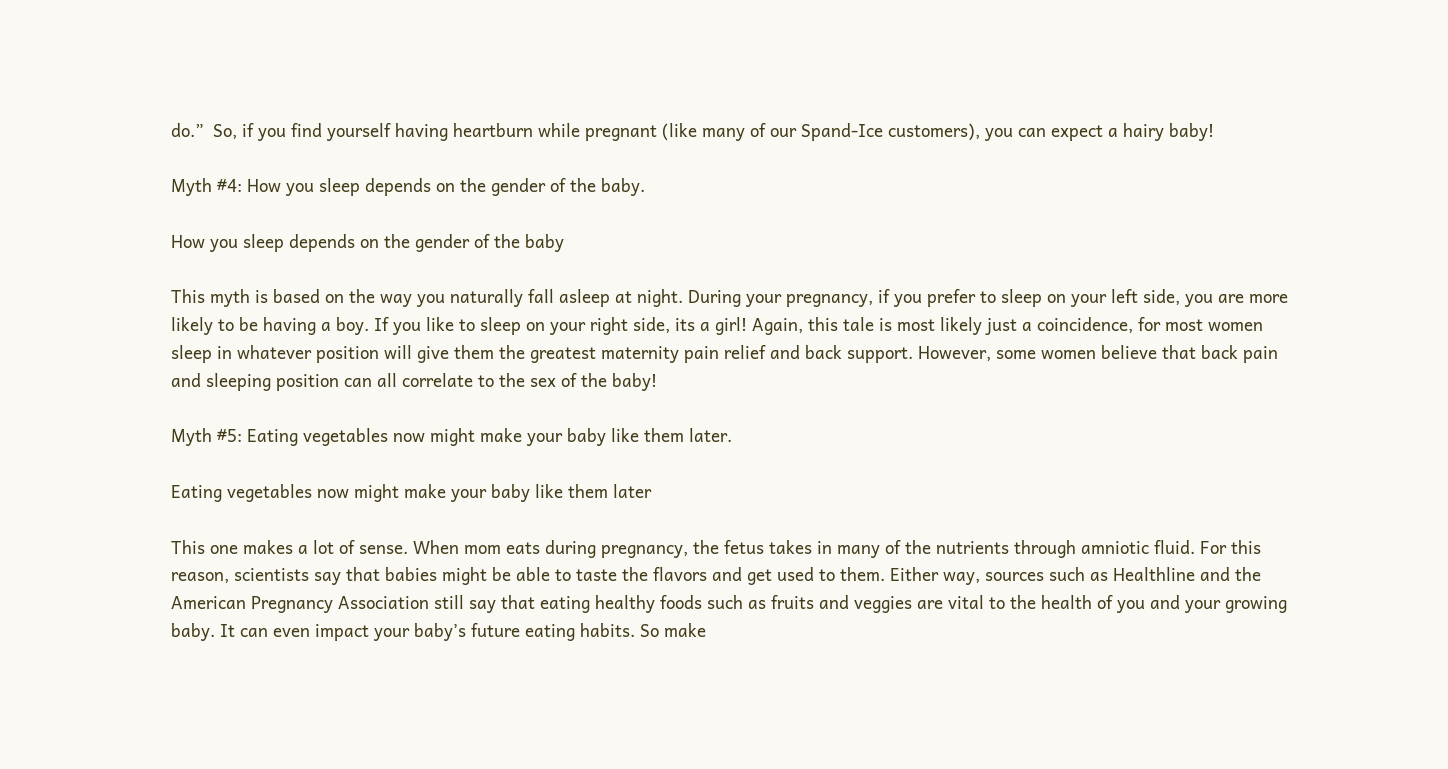do.”  So, if you find yourself having heartburn while pregnant (like many of our Spand-Ice customers), you can expect a hairy baby!

Myth #4: How you sleep depends on the gender of the baby.

How you sleep depends on the gender of the baby

This myth is based on the way you naturally fall asleep at night. During your pregnancy, if you prefer to sleep on your left side, you are more likely to be having a boy. If you like to sleep on your right side, its a girl! Again, this tale is most likely just a coincidence, for most women sleep in whatever position will give them the greatest maternity pain relief and back support. However, some women believe that back pain and sleeping position can all correlate to the sex of the baby!

Myth #5: Eating vegetables now might make your baby like them later.

Eating vegetables now might make your baby like them later

This one makes a lot of sense. When mom eats during pregnancy, the fetus takes in many of the nutrients through amniotic fluid. For this reason, scientists say that babies might be able to taste the flavors and get used to them. Either way, sources such as Healthline and the American Pregnancy Association still say that eating healthy foods such as fruits and veggies are vital to the health of you and your growing baby. It can even impact your baby’s future eating habits. So make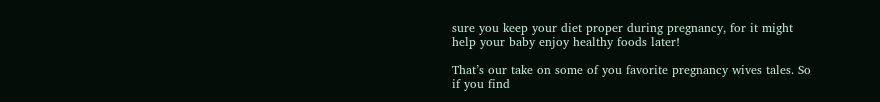sure you keep your diet proper during pregnancy, for it might help your baby enjoy healthy foods later!

That’s our take on some of you favorite pregnancy wives tales. So if you find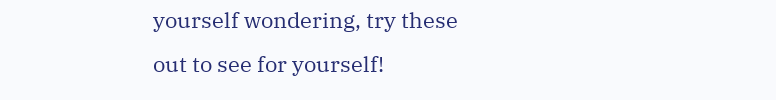yourself wondering, try these out to see for yourself!